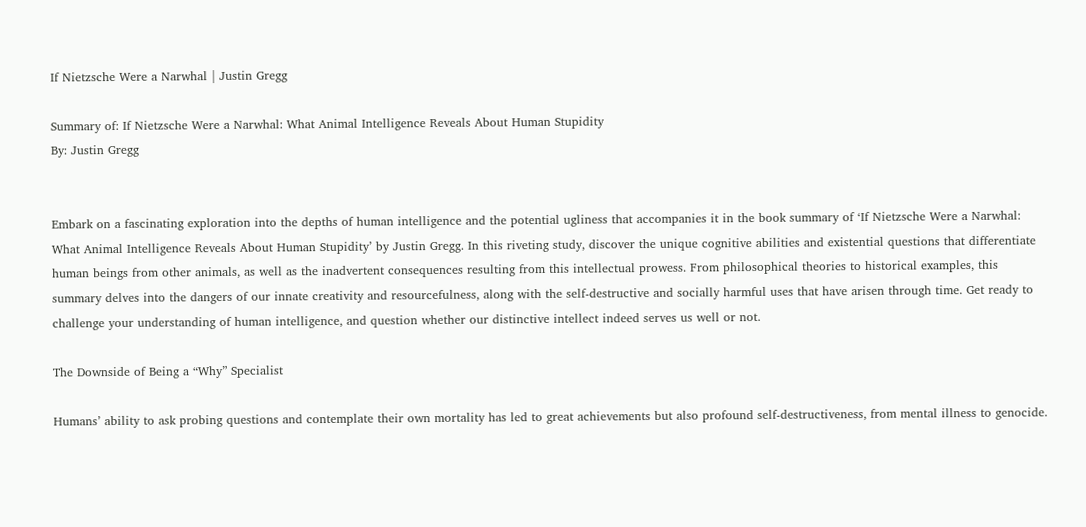If Nietzsche Were a Narwhal | Justin Gregg

Summary of: If Nietzsche Were a Narwhal: What Animal Intelligence Reveals About Human Stupidity
By: Justin Gregg


Embark on a fascinating exploration into the depths of human intelligence and the potential ugliness that accompanies it in the book summary of ‘If Nietzsche Were a Narwhal: What Animal Intelligence Reveals About Human Stupidity’ by Justin Gregg. In this riveting study, discover the unique cognitive abilities and existential questions that differentiate human beings from other animals, as well as the inadvertent consequences resulting from this intellectual prowess. From philosophical theories to historical examples, this summary delves into the dangers of our innate creativity and resourcefulness, along with the self-destructive and socially harmful uses that have arisen through time. Get ready to challenge your understanding of human intelligence, and question whether our distinctive intellect indeed serves us well or not.

The Downside of Being a “Why” Specialist

Humans’ ability to ask probing questions and contemplate their own mortality has led to great achievements but also profound self-destructiveness, from mental illness to genocide.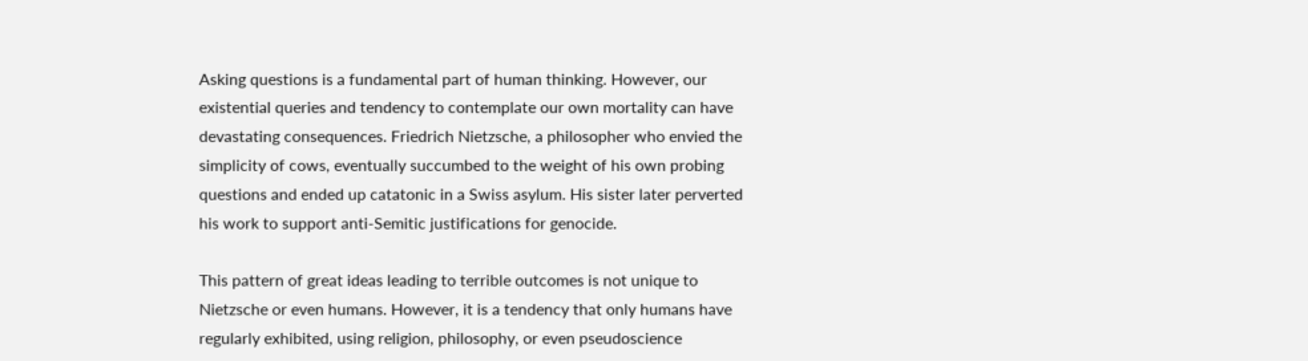Asking questions is a fundamental part of human thinking. However, our existential queries and tendency to contemplate our own mortality can have devastating consequences. Friedrich Nietzsche, a philosopher who envied the simplicity of cows, eventually succumbed to the weight of his own probing questions and ended up catatonic in a Swiss asylum. His sister later perverted his work to support anti-Semitic justifications for genocide.

This pattern of great ideas leading to terrible outcomes is not unique to Nietzsche or even humans. However, it is a tendency that only humans have regularly exhibited, using religion, philosophy, or even pseudoscience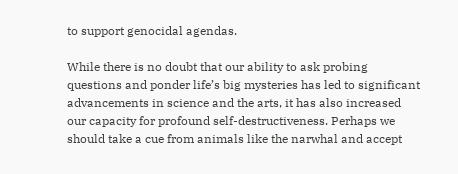to support genocidal agendas.

While there is no doubt that our ability to ask probing questions and ponder life’s big mysteries has led to significant advancements in science and the arts, it has also increased our capacity for profound self-destructiveness. Perhaps we should take a cue from animals like the narwhal and accept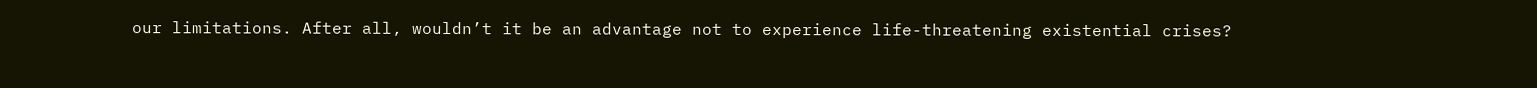our limitations. After all, wouldn’t it be an advantage not to experience life-threatening existential crises?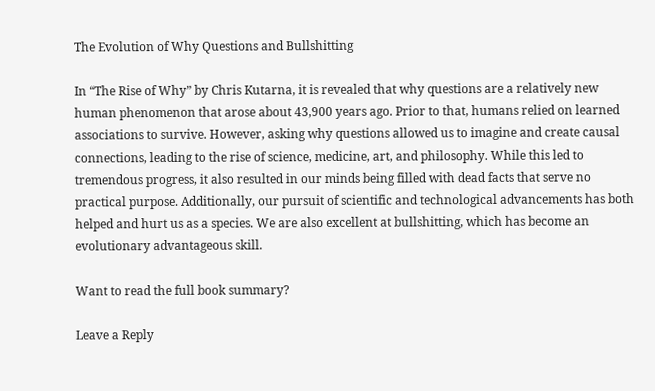The Evolution of Why Questions and Bullshitting

In “The Rise of Why” by Chris Kutarna, it is revealed that why questions are a relatively new human phenomenon that arose about 43,900 years ago. Prior to that, humans relied on learned associations to survive. However, asking why questions allowed us to imagine and create causal connections, leading to the rise of science, medicine, art, and philosophy. While this led to tremendous progress, it also resulted in our minds being filled with dead facts that serve no practical purpose. Additionally, our pursuit of scientific and technological advancements has both helped and hurt us as a species. We are also excellent at bullshitting, which has become an evolutionary advantageous skill.

Want to read the full book summary?

Leave a Reply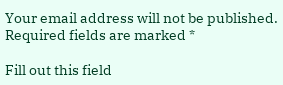Your email address will not be published. Required fields are marked *

Fill out this field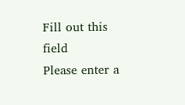Fill out this field
Please enter a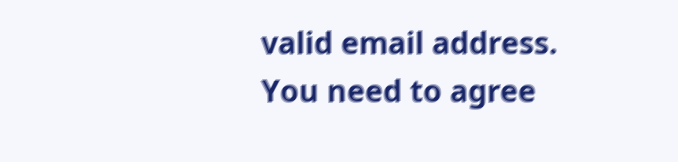valid email address.
You need to agree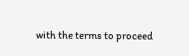with the terms to proceed